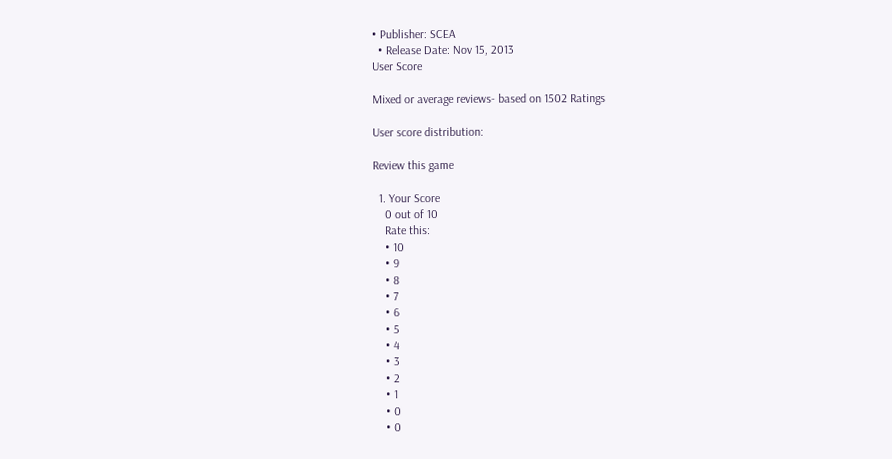• Publisher: SCEA
  • Release Date: Nov 15, 2013
User Score

Mixed or average reviews- based on 1502 Ratings

User score distribution:

Review this game

  1. Your Score
    0 out of 10
    Rate this:
    • 10
    • 9
    • 8
    • 7
    • 6
    • 5
    • 4
    • 3
    • 2
    • 1
    • 0
    • 0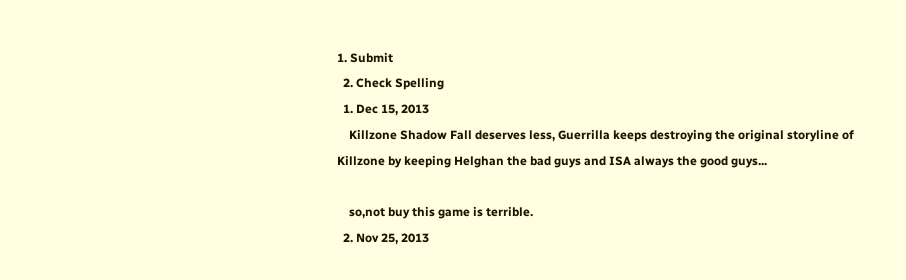1. Submit
  2. Check Spelling
  1. Dec 15, 2013
    Killzone Shadow Fall deserves less, Guerrilla keeps destroying the original storyline of Killzone by keeping Helghan the bad guys and ISA always the good guys...

    so,not buy this game is terrible.
  2. Nov 25, 2013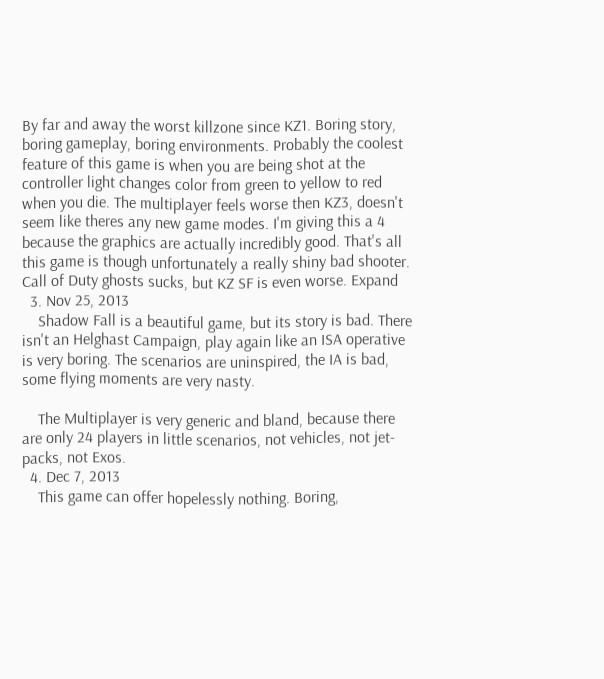By far and away the worst killzone since KZ1. Boring story, boring gameplay, boring environments. Probably the coolest feature of this game is when you are being shot at the controller light changes color from green to yellow to red when you die. The multiplayer feels worse then KZ3, doesn't seem like theres any new game modes. I'm giving this a 4 because the graphics are actually incredibly good. That's all this game is though unfortunately a really shiny bad shooter. Call of Duty ghosts sucks, but KZ SF is even worse. Expand
  3. Nov 25, 2013
    Shadow Fall is a beautiful game, but its story is bad. There isn't an Helghast Campaign, play again like an ISA operative is very boring. The scenarios are uninspired, the IA is bad, some flying moments are very nasty.

    The Multiplayer is very generic and bland, because there are only 24 players in little scenarios, not vehicles, not jet-packs, not Exos.
  4. Dec 7, 2013
    This game can offer hopelessly nothing. Boring,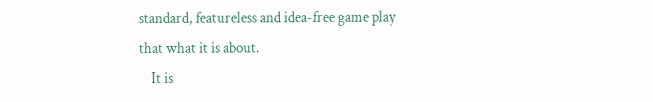standard, featureless and idea-free game play that what it is about.
    It is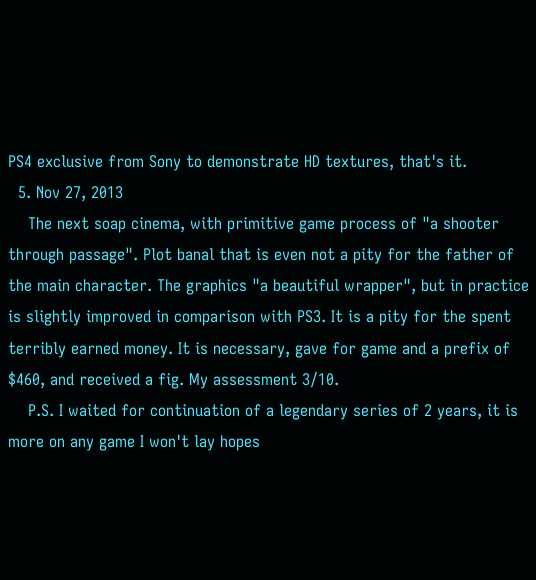PS4 exclusive from Sony to demonstrate HD textures, that's it.
  5. Nov 27, 2013
    The next soap cinema, with primitive game process of "a shooter through passage". Plot banal that is even not a pity for the father of the main character. The graphics "a beautiful wrapper", but in practice is slightly improved in comparison with PS3. It is a pity for the spent terribly earned money. It is necessary, gave for game and a prefix of $460, and received a fig. My assessment 3/10.
    P.S. I waited for continuation of a legendary series of 2 years, it is more on any game I won't lay hopes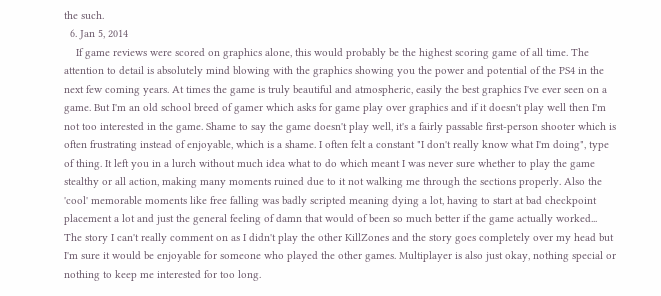the such.
  6. Jan 5, 2014
    If game reviews were scored on graphics alone, this would probably be the highest scoring game of all time. The attention to detail is absolutely mind blowing with the graphics showing you the power and potential of the PS4 in the next few coming years. At times the game is truly beautiful and atmospheric, easily the best graphics I've ever seen on a game. But I'm an old school breed of gamer which asks for game play over graphics and if it doesn't play well then I'm not too interested in the game. Shame to say the game doesn't play well, it's a fairly passable first-person shooter which is often frustrating instead of enjoyable, which is a shame. I often felt a constant "I don't really know what I'm doing", type of thing. It left you in a lurch without much idea what to do which meant I was never sure whether to play the game stealthy or all action, making many moments ruined due to it not walking me through the sections properly. Also the 'cool' memorable moments like free falling was badly scripted meaning dying a lot, having to start at bad checkpoint placement a lot and just the general feeling of damn that would of been so much better if the game actually worked... The story I can't really comment on as I didn't play the other KillZones and the story goes completely over my head but I'm sure it would be enjoyable for someone who played the other games. Multiplayer is also just okay, nothing special or nothing to keep me interested for too long.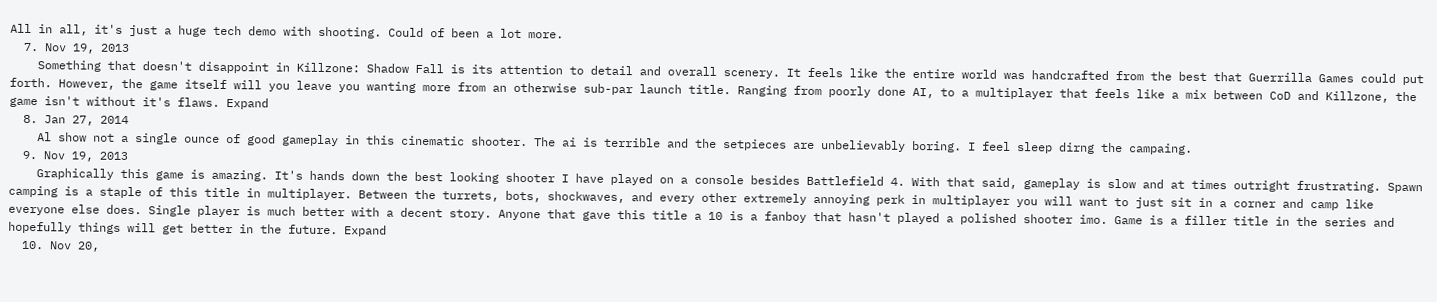All in all, it's just a huge tech demo with shooting. Could of been a lot more.
  7. Nov 19, 2013
    Something that doesn't disappoint in Killzone: Shadow Fall is its attention to detail and overall scenery. It feels like the entire world was handcrafted from the best that Guerrilla Games could put forth. However, the game itself will you leave you wanting more from an otherwise sub-par launch title. Ranging from poorly done AI, to a multiplayer that feels like a mix between CoD and Killzone, the game isn't without it's flaws. Expand
  8. Jan 27, 2014
    Al show not a single ounce of good gameplay in this cinematic shooter. The ai is terrible and the setpieces are unbelievably boring. I feel sleep dirng the campaing.
  9. Nov 19, 2013
    Graphically this game is amazing. It's hands down the best looking shooter I have played on a console besides Battlefield 4. With that said, gameplay is slow and at times outright frustrating. Spawn camping is a staple of this title in multiplayer. Between the turrets, bots, shockwaves, and every other extremely annoying perk in multiplayer you will want to just sit in a corner and camp like everyone else does. Single player is much better with a decent story. Anyone that gave this title a 10 is a fanboy that hasn't played a polished shooter imo. Game is a filler title in the series and hopefully things will get better in the future. Expand
  10. Nov 20,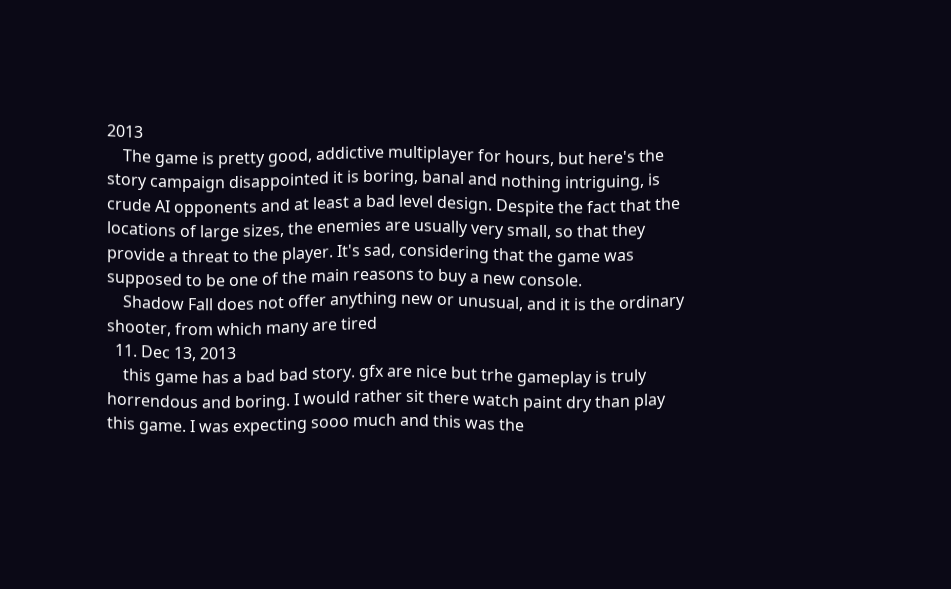2013
    The game is pretty good, addictive multiplayer for hours, but here's the story campaign disappointed it is boring, banal and nothing intriguing, is crude AI opponents and at least a bad level design. Despite the fact that the locations of large sizes, the enemies are usually very small, so that they provide a threat to the player. It's sad, considering that the game was supposed to be one of the main reasons to buy a new console.
    Shadow Fall does not offer anything new or unusual, and it is the ordinary shooter, from which many are tired
  11. Dec 13, 2013
    this game has a bad bad story. gfx are nice but trhe gameplay is truly horrendous and boring. I would rather sit there watch paint dry than play this game. I was expecting sooo much and this was the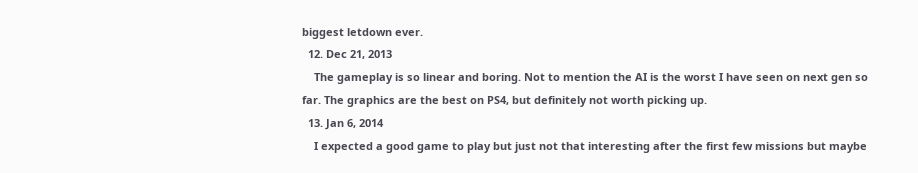biggest letdown ever.
  12. Dec 21, 2013
    The gameplay is so linear and boring. Not to mention the AI is the worst I have seen on next gen so far. The graphics are the best on PS4, but definitely not worth picking up.
  13. Jan 6, 2014
    I expected a good game to play but just not that interesting after the first few missions but maybe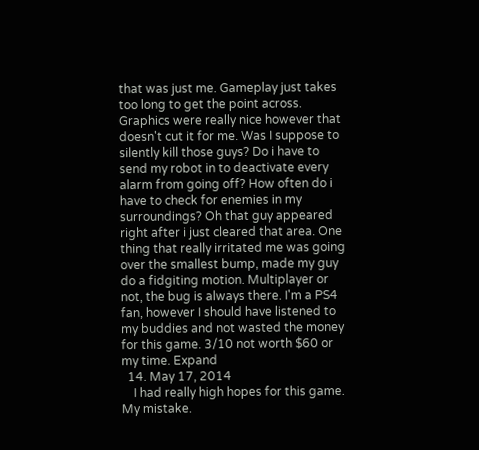that was just me. Gameplay just takes too long to get the point across. Graphics were really nice however that doesn't cut it for me. Was I suppose to silently kill those guys? Do i have to send my robot in to deactivate every alarm from going off? How often do i have to check for enemies in my surroundings? Oh that guy appeared right after i just cleared that area. One thing that really irritated me was going over the smallest bump, made my guy do a fidgiting motion. Multiplayer or not, the bug is always there. I'm a PS4 fan, however I should have listened to my buddies and not wasted the money for this game. 3/10 not worth $60 or my time. Expand
  14. May 17, 2014
    I had really high hopes for this game. My mistake.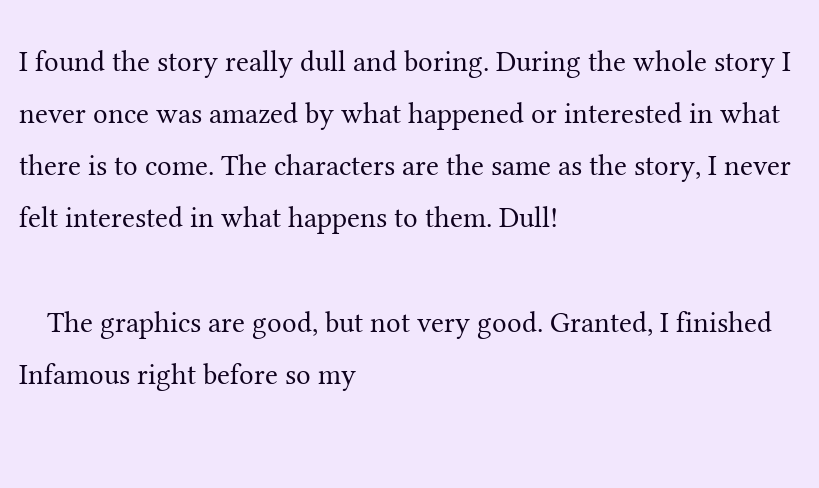I found the story really dull and boring. During the whole story I never once was amazed by what happened or interested in what there is to come. The characters are the same as the story, I never felt interested in what happens to them. Dull!

    The graphics are good, but not very good. Granted, I finished Infamous right before so my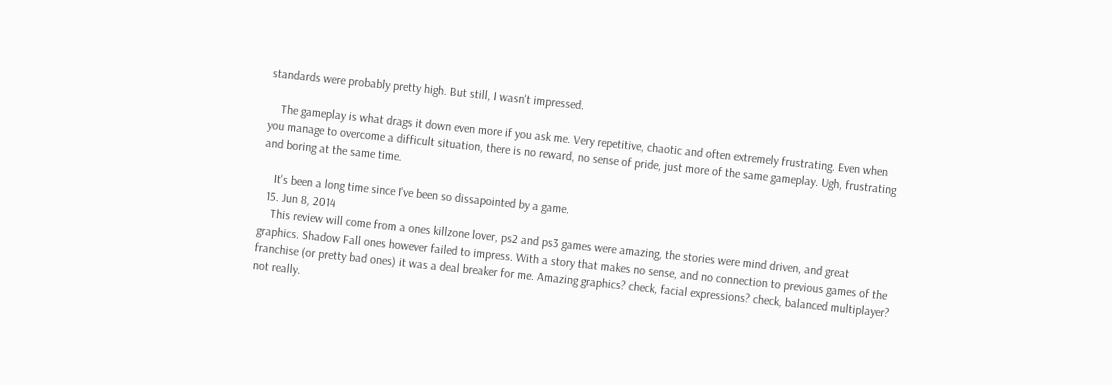standards were probably pretty high. But still, I wasn't impressed.

    The gameplay is what drags it down even more if you ask me. Very repetitive, chaotic and often extremely frustrating. Even when you manage to overcome a difficult situation, there is no reward, no sense of pride, just more of the same gameplay. Ugh, frustrating and boring at the same time.

    It's been a long time since I've been so dissapointed by a game.
  15. Jun 8, 2014
    This review will come from a ones killzone lover, ps2 and ps3 games were amazing, the stories were mind driven, and great graphics. Shadow Fall ones however failed to impress. With a story that makes no sense, and no connection to previous games of the franchise (or pretty bad ones) it was a deal breaker for me. Amazing graphics? check, facial expressions? check, balanced multiplayer? not really.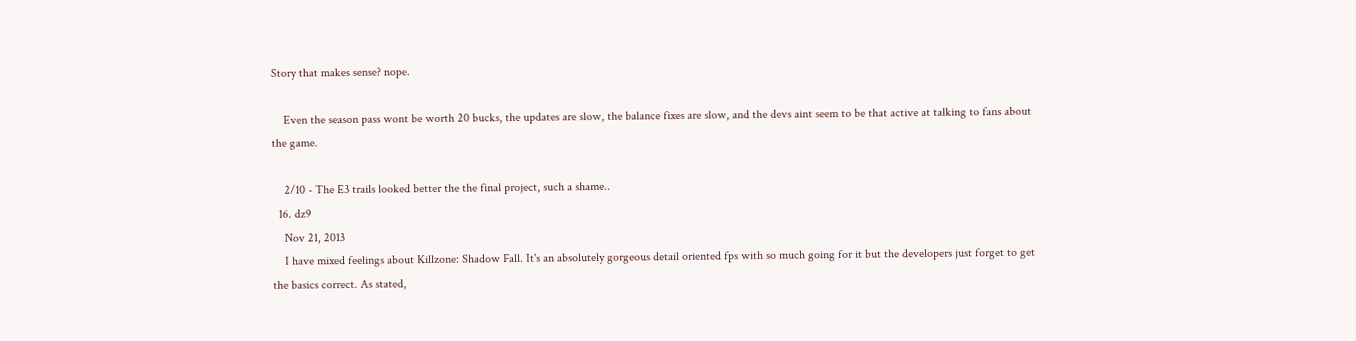Story that makes sense? nope.

    Even the season pass wont be worth 20 bucks, the updates are slow, the balance fixes are slow, and the devs aint seem to be that active at talking to fans about the game.

    2/10 - The E3 trails looked better the the final project, such a shame..
  16. dz9
    Nov 21, 2013
    I have mixed feelings about Killzone: Shadow Fall. It's an absolutely gorgeous detail oriented fps with so much going for it but the developers just forget to get the basics correct. As stated,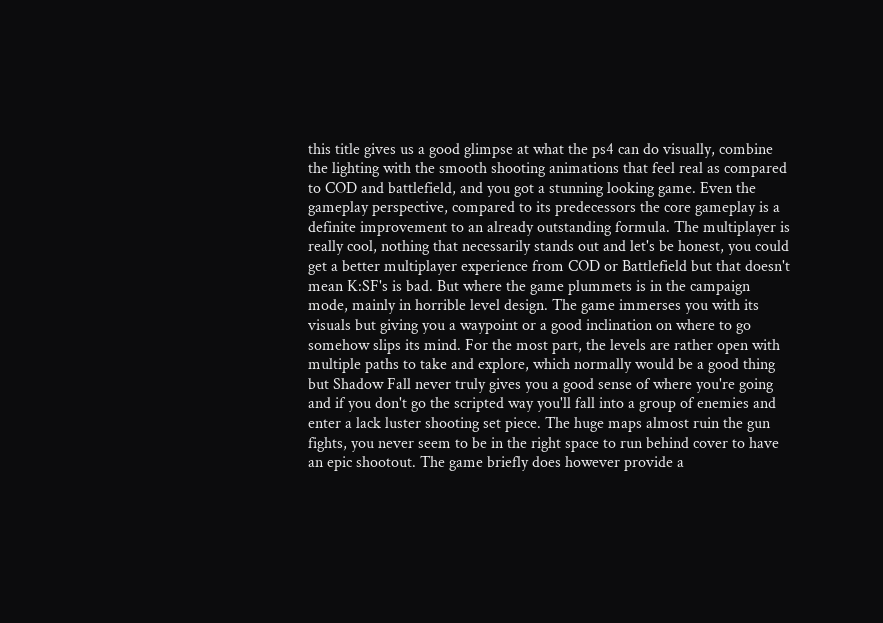this title gives us a good glimpse at what the ps4 can do visually, combine the lighting with the smooth shooting animations that feel real as compared to COD and battlefield, and you got a stunning looking game. Even the gameplay perspective, compared to its predecessors the core gameplay is a definite improvement to an already outstanding formula. The multiplayer is really cool, nothing that necessarily stands out and let's be honest, you could get a better multiplayer experience from COD or Battlefield but that doesn't mean K:SF's is bad. But where the game plummets is in the campaign mode, mainly in horrible level design. The game immerses you with its visuals but giving you a waypoint or a good inclination on where to go somehow slips its mind. For the most part, the levels are rather open with multiple paths to take and explore, which normally would be a good thing but Shadow Fall never truly gives you a good sense of where you're going and if you don't go the scripted way you'll fall into a group of enemies and enter a lack luster shooting set piece. The huge maps almost ruin the gun fights, you never seem to be in the right space to run behind cover to have an epic shootout. The game briefly does however provide a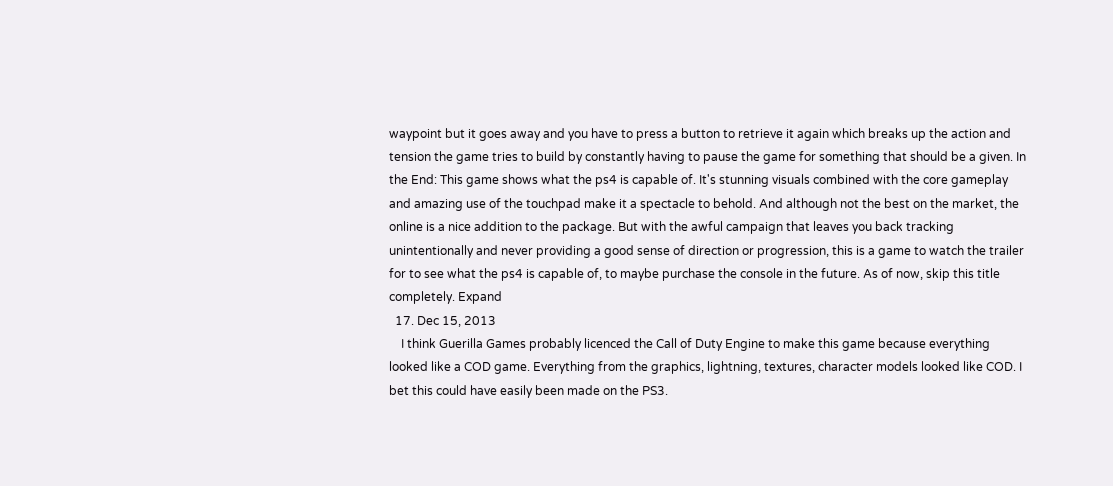waypoint but it goes away and you have to press a button to retrieve it again which breaks up the action and tension the game tries to build by constantly having to pause the game for something that should be a given. In the End: This game shows what the ps4 is capable of. It's stunning visuals combined with the core gameplay and amazing use of the touchpad make it a spectacle to behold. And although not the best on the market, the online is a nice addition to the package. But with the awful campaign that leaves you back tracking unintentionally and never providing a good sense of direction or progression, this is a game to watch the trailer for to see what the ps4 is capable of, to maybe purchase the console in the future. As of now, skip this title completely. Expand
  17. Dec 15, 2013
    I think Guerilla Games probably licenced the Call of Duty Engine to make this game because everything looked like a COD game. Everything from the graphics, lightning, textures, character models looked like COD. I bet this could have easily been made on the PS3.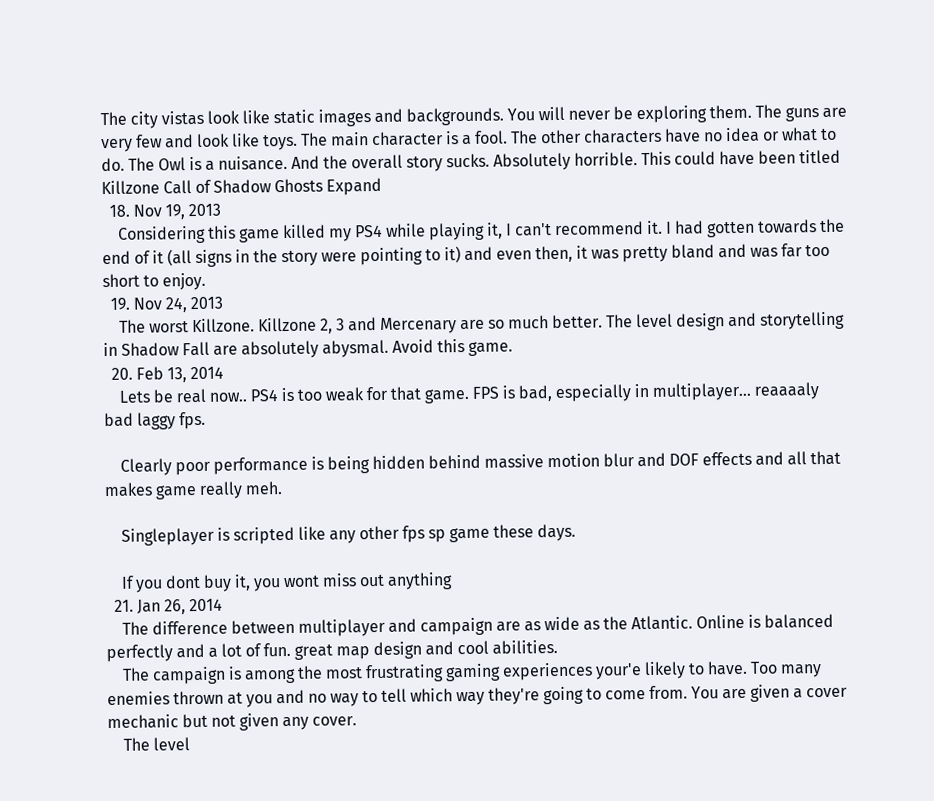The city vistas look like static images and backgrounds. You will never be exploring them. The guns are very few and look like toys. The main character is a fool. The other characters have no idea or what to do. The Owl is a nuisance. And the overall story sucks. Absolutely horrible. This could have been titled Killzone Call of Shadow Ghosts Expand
  18. Nov 19, 2013
    Considering this game killed my PS4 while playing it, I can't recommend it. I had gotten towards the end of it (all signs in the story were pointing to it) and even then, it was pretty bland and was far too short to enjoy.
  19. Nov 24, 2013
    The worst Killzone. Killzone 2, 3 and Mercenary are so much better. The level design and storytelling in Shadow Fall are absolutely abysmal. Avoid this game.
  20. Feb 13, 2014
    Lets be real now.. PS4 is too weak for that game. FPS is bad, especially in multiplayer... reaaaaly bad laggy fps.

    Clearly poor performance is being hidden behind massive motion blur and DOF effects and all that makes game really meh.

    Singleplayer is scripted like any other fps sp game these days.

    If you dont buy it, you wont miss out anything
  21. Jan 26, 2014
    The difference between multiplayer and campaign are as wide as the Atlantic. Online is balanced perfectly and a lot of fun. great map design and cool abilities.
    The campaign is among the most frustrating gaming experiences your'e likely to have. Too many enemies thrown at you and no way to tell which way they're going to come from. You are given a cover mechanic but not given any cover.
    The level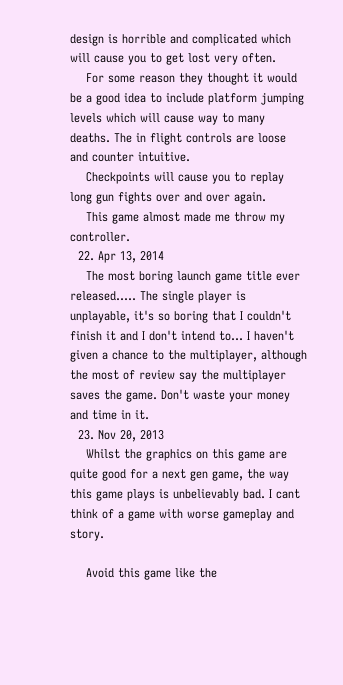design is horrible and complicated which will cause you to get lost very often.
    For some reason they thought it would be a good idea to include platform jumping levels which will cause way to many deaths. The in flight controls are loose and counter intuitive.
    Checkpoints will cause you to replay long gun fights over and over again.
    This game almost made me throw my controller.
  22. Apr 13, 2014
    The most boring launch game title ever released..... The single player is unplayable, it's so boring that I couldn't finish it and I don't intend to... I haven't given a chance to the multiplayer, although the most of review say the multiplayer saves the game. Don't waste your money and time in it.
  23. Nov 20, 2013
    Whilst the graphics on this game are quite good for a next gen game, the way this game plays is unbelievably bad. I cant think of a game with worse gameplay and story.

    Avoid this game like the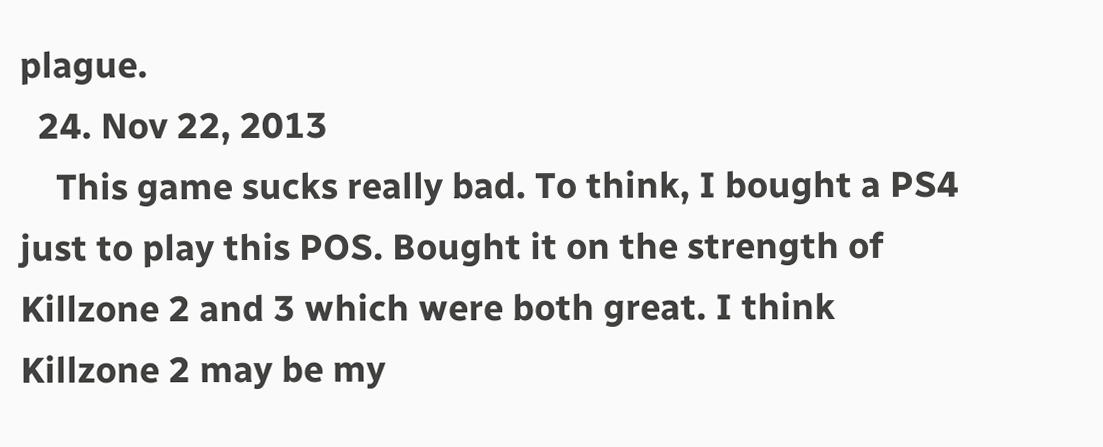plague.
  24. Nov 22, 2013
    This game sucks really bad. To think, I bought a PS4 just to play this POS. Bought it on the strength of Killzone 2 and 3 which were both great. I think Killzone 2 may be my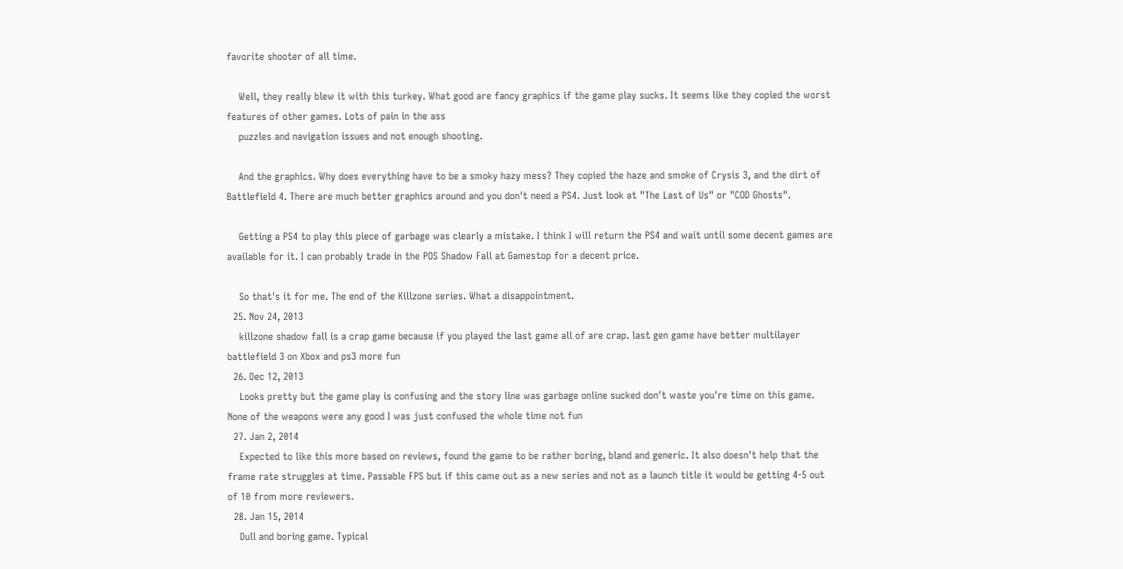favorite shooter of all time.

    Well, they really blew it with this turkey. What good are fancy graphics if the game play sucks. It seems like they copied the worst features of other games. Lots of pain in the ass
    puzzles and navigation issues and not enough shooting.

    And the graphics. Why does everything have to be a smoky hazy mess? They copied the haze and smoke of Crysis 3, and the dirt of Battlefield 4. There are much better graphics around and you don't need a PS4. Just look at "The Last of Us" or "COD Ghosts".

    Getting a PS4 to play this piece of garbage was clearly a mistake. I think I will return the PS4 and wait until some decent games are available for it. I can probably trade in the POS Shadow Fall at Gamestop for a decent price.

    So that's it for me. The end of the Killzone series. What a disappointment.
  25. Nov 24, 2013
    killzone shadow fall is a crap game because if you played the last game all of are crap. last gen game have better multilayer battlefield 3 on Xbox and ps3 more fun
  26. Dec 12, 2013
    Looks pretty but the game play is confusing and the story line was garbage online sucked don't waste you're time on this game. None of the weapons were any good I was just confused the whole time not fun
  27. Jan 2, 2014
    Expected to like this more based on reviews, found the game to be rather boring, bland and generic. It also doesn't help that the frame rate struggles at time. Passable FPS but if this came out as a new series and not as a launch title it would be getting 4-5 out of 10 from more reviewers.
  28. Jan 15, 2014
    Dull and boring game. Typical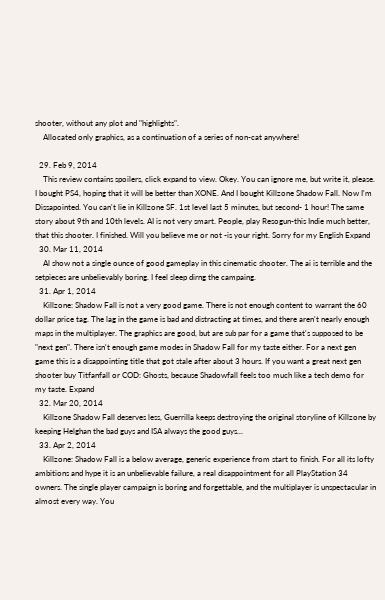shooter, without any plot and "highlights".
    Allocated only graphics, as a continuation of a series of non-cat anywhere!

  29. Feb 9, 2014
    This review contains spoilers, click expand to view. Okey. You can ignore me, but write it, please. I bought PS4, hoping that it will be better than XONE. And I bought Killzone Shadow Fall. Now I'm Dissapointed. You can't lie in Killzone SF. 1st level last 5 minutes, but second- 1 hour! The same story about 9th and 10th levels. AI is not very smart. People, play Resogun-this Indie much better, that this shooter. I finished. Will you believe me or not -is your right. Sorry for my English Expand
  30. Mar 11, 2014
    Al show not a single ounce of good gameplay in this cinematic shooter. The ai is terrible and the setpieces are unbelievably boring. I feel sleep dirng the campaing.
  31. Apr 1, 2014
    Killzone: Shadow Fall is not a very good game. There is not enough content to warrant the 60 dollar price tag. The lag in the game is bad and distracting at times, and there aren't nearly enough maps in the multiplayer. The graphics are good, but are sub par for a game that's supposed to be "next gen". There isn't enough game modes in Shadow Fall for my taste either. For a next gen game this is a disappointing title that got stale after about 3 hours. If you want a great next gen shooter buy Titfanfall or COD: Ghosts, because Shadowfall feels too much like a tech demo for my taste. Expand
  32. Mar 20, 2014
    Killzone Shadow Fall deserves less, Guerrilla keeps destroying the original storyline of Killzone by keeping Helghan the bad guys and ISA always the good guys...
  33. Apr 2, 2014
    Killzone: Shadow Fall is a below average, generic experience from start to finish. For all its lofty ambitions and hype it is an unbelievable failure, a real disappointment for all PlayStation 34 owners. The single player campaign is boring and forgettable, and the multiplayer is unspectacular in almost every way. You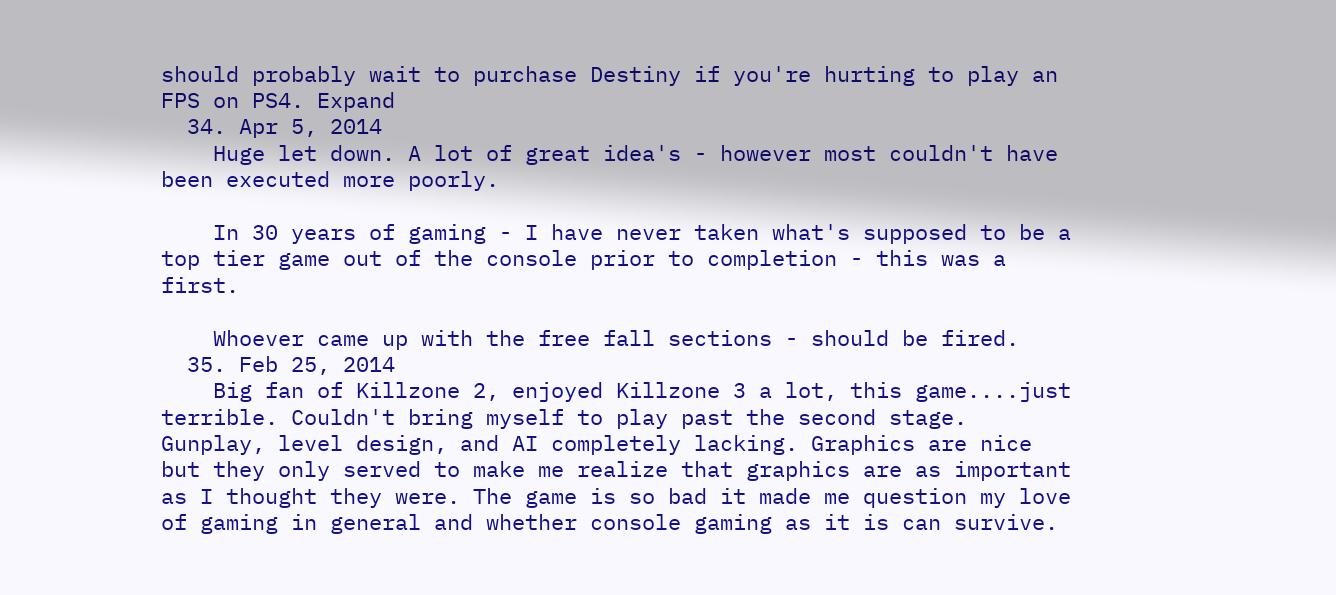should probably wait to purchase Destiny if you're hurting to play an FPS on PS4. Expand
  34. Apr 5, 2014
    Huge let down. A lot of great idea's - however most couldn't have been executed more poorly.

    In 30 years of gaming - I have never taken what's supposed to be a top tier game out of the console prior to completion - this was a first.

    Whoever came up with the free fall sections - should be fired.
  35. Feb 25, 2014
    Big fan of Killzone 2, enjoyed Killzone 3 a lot, this game....just terrible. Couldn't bring myself to play past the second stage. Gunplay, level design, and AI completely lacking. Graphics are nice but they only served to make me realize that graphics are as important as I thought they were. The game is so bad it made me question my love of gaming in general and whether console gaming as it is can survive.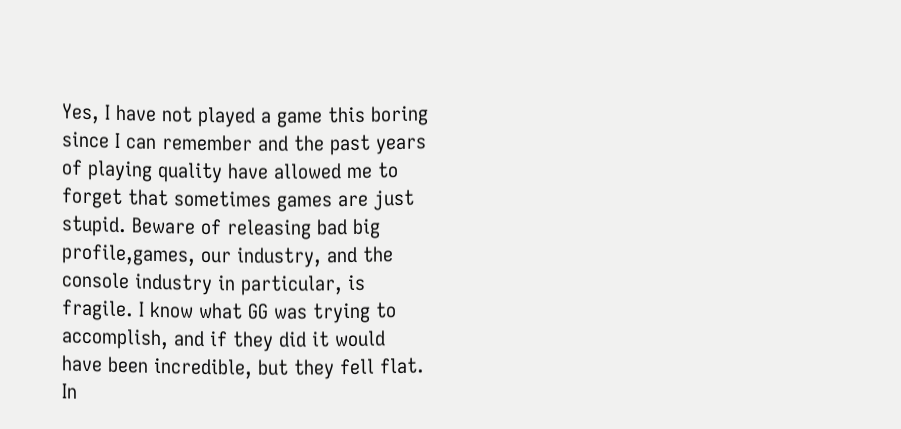Yes, I have not played a game this boring since I can remember and the past years of playing quality have allowed me to forget that sometimes games are just stupid. Beware of releasing bad big profile,games, our industry, and the console industry in particular, is fragile. I know what GG was trying to accomplish, and if they did it would have been incredible, but they fell flat. In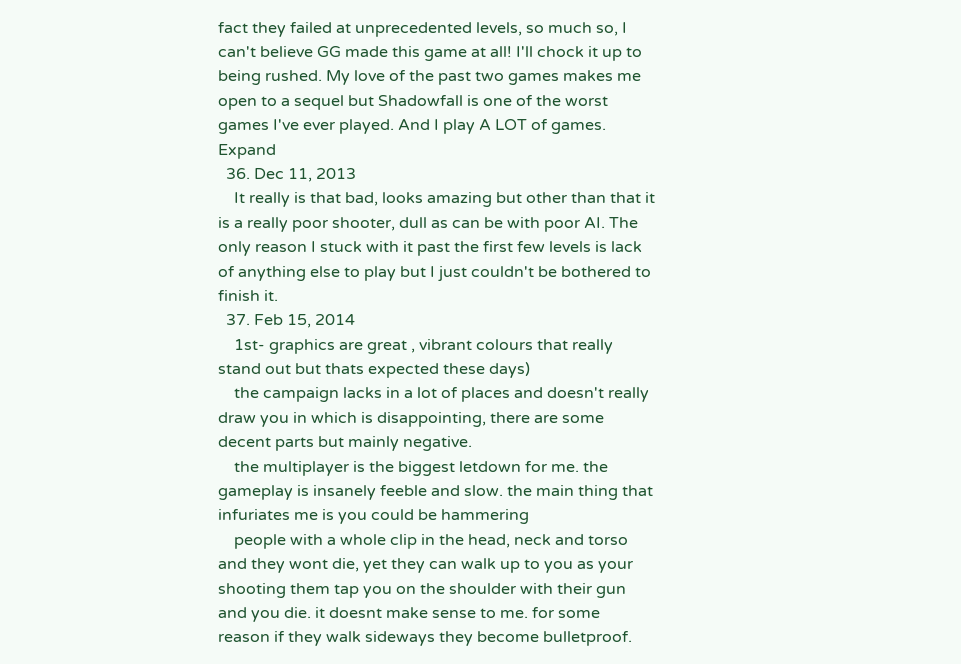fact they failed at unprecedented levels, so much so, I can't believe GG made this game at all! I'll chock it up to being rushed. My love of the past two games makes me open to a sequel but Shadowfall is one of the worst games I've ever played. And I play A LOT of games. Expand
  36. Dec 11, 2013
    It really is that bad, looks amazing but other than that it is a really poor shooter, dull as can be with poor AI. The only reason I stuck with it past the first few levels is lack of anything else to play but I just couldn't be bothered to finish it.
  37. Feb 15, 2014
    1st- graphics are great , vibrant colours that really stand out but thats expected these days)
    the campaign lacks in a lot of places and doesn't really draw you in which is disappointing, there are some decent parts but mainly negative.
    the multiplayer is the biggest letdown for me. the gameplay is insanely feeble and slow. the main thing that infuriates me is you could be hammering
    people with a whole clip in the head, neck and torso and they wont die, yet they can walk up to you as your shooting them tap you on the shoulder with their gun and you die. it doesnt make sense to me. for some reason if they walk sideways they become bulletproof.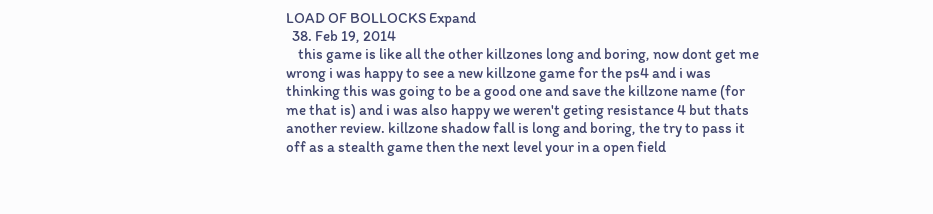LOAD OF BOLLOCKS Expand
  38. Feb 19, 2014
    this game is like all the other killzones long and boring, now dont get me wrong i was happy to see a new killzone game for the ps4 and i was thinking this was going to be a good one and save the killzone name (for me that is) and i was also happy we weren't geting resistance 4 but thats another review. killzone shadow fall is long and boring, the try to pass it off as a stealth game then the next level your in a open field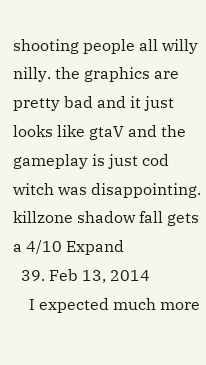shooting people all willy nilly. the graphics are pretty bad and it just looks like gtaV and the gameplay is just cod witch was disappointing. killzone shadow fall gets a 4/10 Expand
  39. Feb 13, 2014
    I expected much more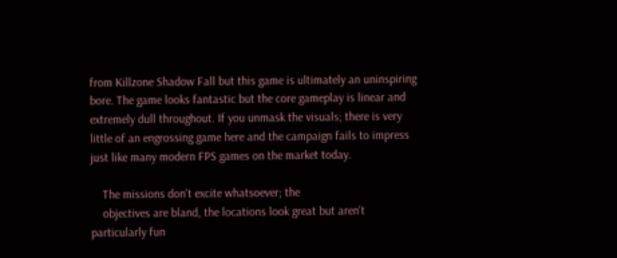from Killzone Shadow Fall but this game is ultimately an uninspiring bore. The game looks fantastic but the core gameplay is linear and extremely dull throughout. If you unmask the visuals; there is very little of an engrossing game here and the campaign fails to impress just like many modern FPS games on the market today.

    The missions don't excite whatsoever; the
    objectives are bland, the locations look great but aren't particularly fun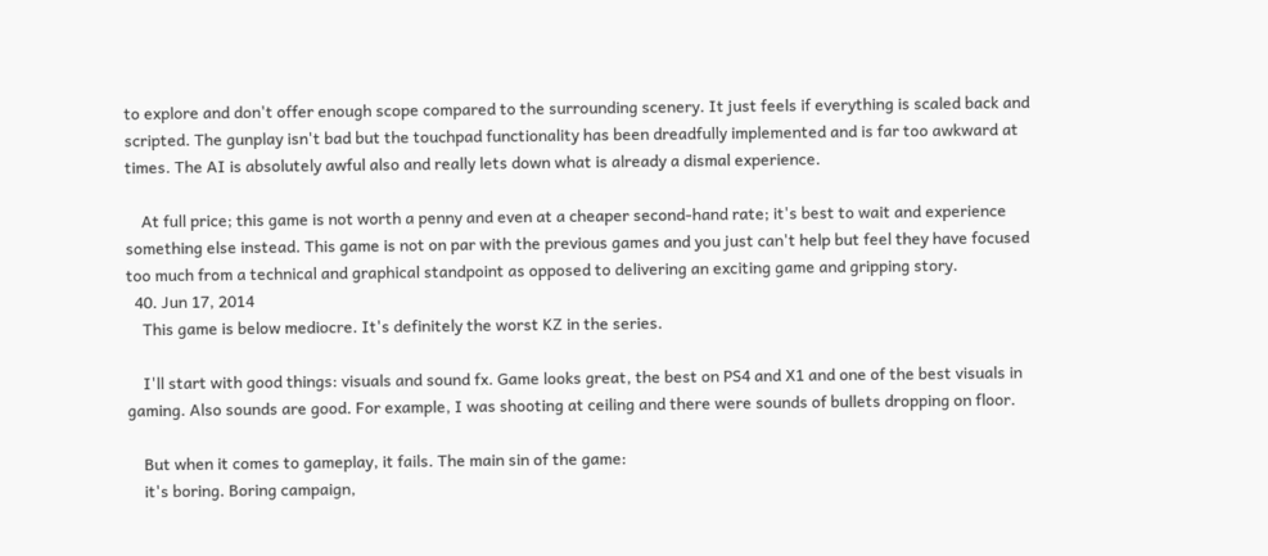to explore and don't offer enough scope compared to the surrounding scenery. It just feels if everything is scaled back and scripted. The gunplay isn't bad but the touchpad functionality has been dreadfully implemented and is far too awkward at times. The AI is absolutely awful also and really lets down what is already a dismal experience.

    At full price; this game is not worth a penny and even at a cheaper second-hand rate; it's best to wait and experience something else instead. This game is not on par with the previous games and you just can't help but feel they have focused too much from a technical and graphical standpoint as opposed to delivering an exciting game and gripping story.
  40. Jun 17, 2014
    This game is below mediocre. It's definitely the worst KZ in the series.

    I'll start with good things: visuals and sound fx. Game looks great, the best on PS4 and X1 and one of the best visuals in gaming. Also sounds are good. For example, I was shooting at ceiling and there were sounds of bullets dropping on floor.

    But when it comes to gameplay, it fails. The main sin of the game:
    it's boring. Boring campaign,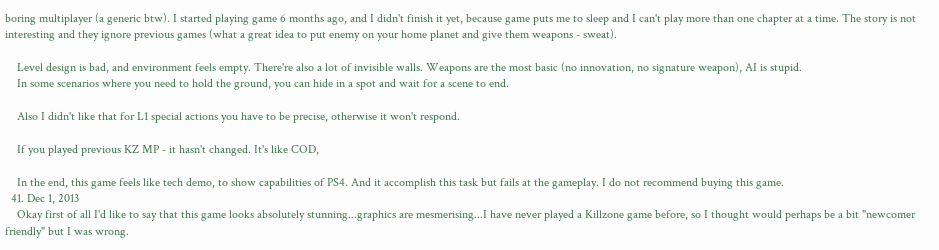boring multiplayer (a generic btw). I started playing game 6 months ago, and I didn't finish it yet, because game puts me to sleep and I can't play more than one chapter at a time. The story is not interesting and they ignore previous games (what a great idea to put enemy on your home planet and give them weapons - sweat).

    Level design is bad, and environment feels empty. There're also a lot of invisible walls. Weapons are the most basic (no innovation, no signature weapon), AI is stupid.
    In some scenarios where you need to hold the ground, you can hide in a spot and wait for a scene to end.

    Also I didn't like that for L1 special actions you have to be precise, otherwise it won't respond.

    If you played previous KZ MP - it hasn't changed. It's like COD,

    In the end, this game feels like tech demo, to show capabilities of PS4. And it accomplish this task but fails at the gameplay. I do not recommend buying this game.
  41. Dec 1, 2013
    Okay first of all I'd like to say that this game looks absolutely stunning...graphics are mesmerising...I have never played a Killzone game before, so I thought would perhaps be a bit "newcomer friendly" but I was wrong.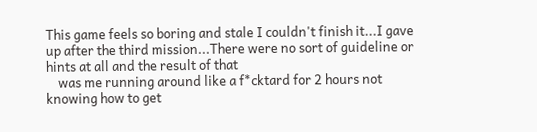This game feels so boring and stale I couldn't finish it...I gave up after the third mission...There were no sort of guideline or hints at all and the result of that
    was me running around like a f*cktard for 2 hours not knowing how to get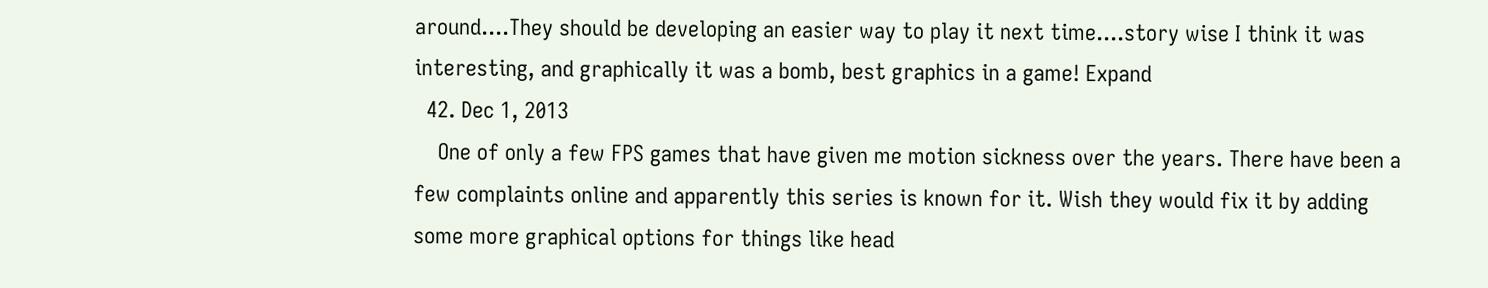around....They should be developing an easier way to play it next time....story wise I think it was interesting, and graphically it was a bomb, best graphics in a game! Expand
  42. Dec 1, 2013
    One of only a few FPS games that have given me motion sickness over the years. There have been a few complaints online and apparently this series is known for it. Wish they would fix it by adding some more graphical options for things like head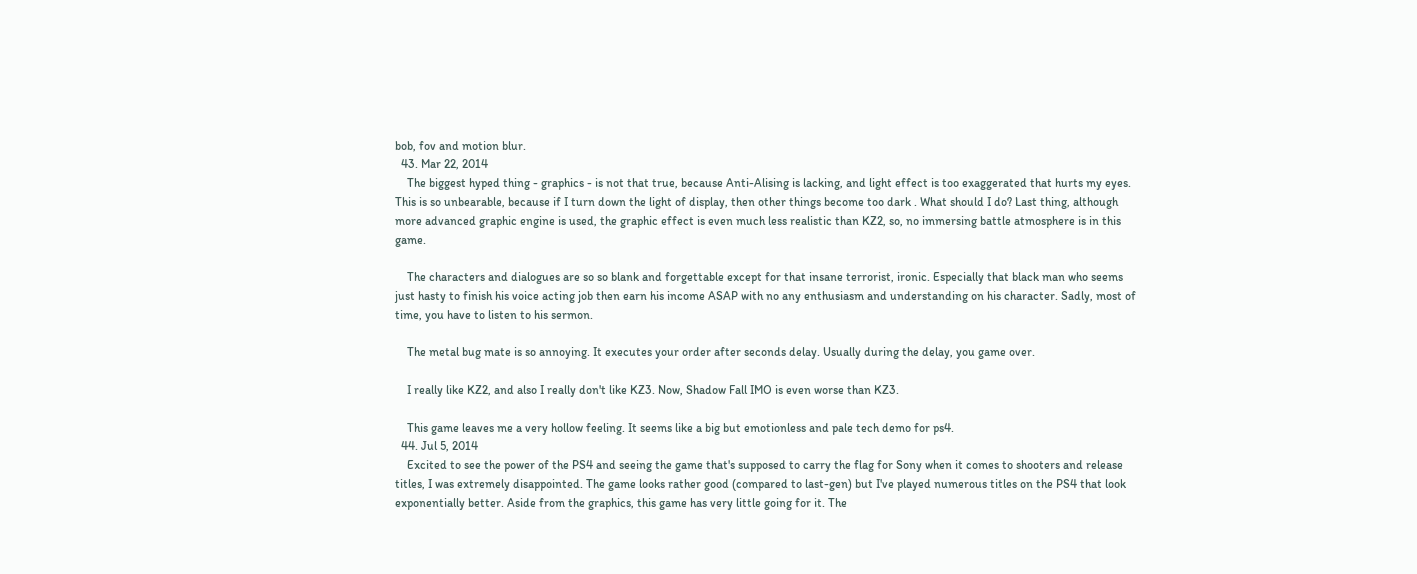bob, fov and motion blur.
  43. Mar 22, 2014
    The biggest hyped thing - graphics - is not that true, because Anti-Alising is lacking, and light effect is too exaggerated that hurts my eyes. This is so unbearable, because if I turn down the light of display, then other things become too dark . What should I do? Last thing, although more advanced graphic engine is used, the graphic effect is even much less realistic than KZ2, so, no immersing battle atmosphere is in this game.

    The characters and dialogues are so so blank and forgettable except for that insane terrorist, ironic. Especially that black man who seems just hasty to finish his voice acting job then earn his income ASAP with no any enthusiasm and understanding on his character. Sadly, most of time, you have to listen to his sermon.

    The metal bug mate is so annoying. It executes your order after seconds delay. Usually during the delay, you game over.

    I really like KZ2, and also I really don't like KZ3. Now, Shadow Fall IMO is even worse than KZ3.

    This game leaves me a very hollow feeling. It seems like a big but emotionless and pale tech demo for ps4.
  44. Jul 5, 2014
    Excited to see the power of the PS4 and seeing the game that's supposed to carry the flag for Sony when it comes to shooters and release titles, I was extremely disappointed. The game looks rather good (compared to last-gen) but I've played numerous titles on the PS4 that look exponentially better. Aside from the graphics, this game has very little going for it. The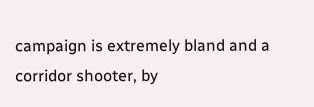campaign is extremely bland and a corridor shooter, by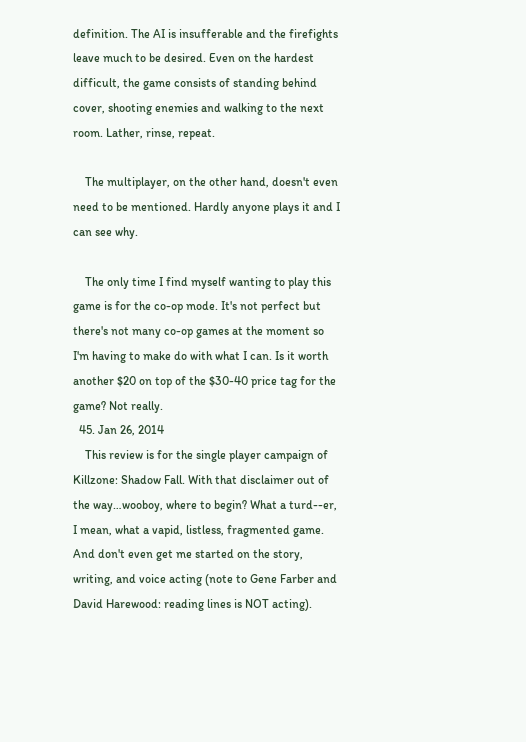definition. The AI is insufferable and the firefights leave much to be desired. Even on the hardest difficult, the game consists of standing behind cover, shooting enemies and walking to the next room. Lather, rinse, repeat.

    The multiplayer, on the other hand, doesn't even need to be mentioned. Hardly anyone plays it and I can see why.

    The only time I find myself wanting to play this game is for the co-op mode. It's not perfect but there's not many co-op games at the moment so I'm having to make do with what I can. Is it worth another $20 on top of the $30-40 price tag for the game? Not really.
  45. Jan 26, 2014
    This review is for the single player campaign of Killzone: Shadow Fall. With that disclaimer out of the way…wooboy, where to begin? What a turd--er, I mean, what a vapid, listless, fragmented game. And don't even get me started on the story, writing, and voice acting (note to Gene Farber and David Harewood: reading lines is NOT acting).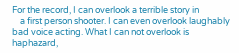For the record, I can overlook a terrible story in
    a first person shooter. I can even overlook laughably bad voice acting. What I can not overlook is haphazard,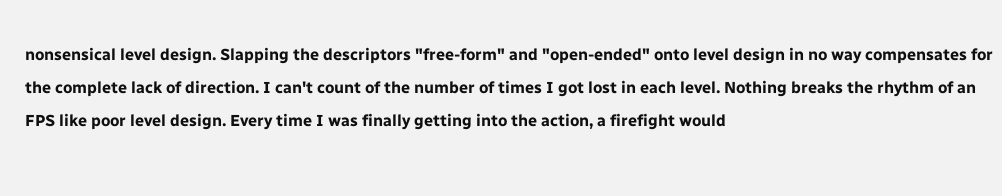nonsensical level design. Slapping the descriptors "free-form" and "open-ended" onto level design in no way compensates for the complete lack of direction. I can't count of the number of times I got lost in each level. Nothing breaks the rhythm of an FPS like poor level design. Every time I was finally getting into the action, a firefight would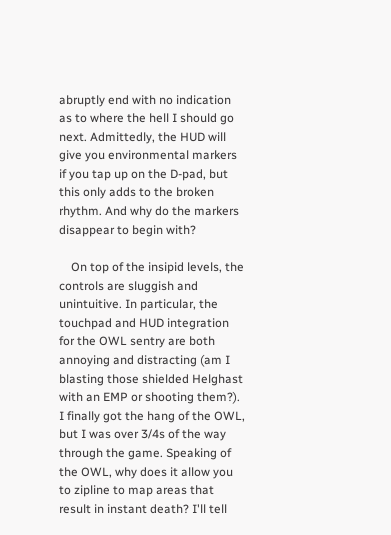abruptly end with no indication as to where the hell I should go next. Admittedly, the HUD will give you environmental markers if you tap up on the D-pad, but this only adds to the broken rhythm. And why do the markers disappear to begin with?

    On top of the insipid levels, the controls are sluggish and unintuitive. In particular, the touchpad and HUD integration for the OWL sentry are both annoying and distracting (am I blasting those shielded Helghast with an EMP or shooting them?). I finally got the hang of the OWL, but I was over 3/4s of the way through the game. Speaking of the OWL, why does it allow you to zipline to map areas that result in instant death? I'll tell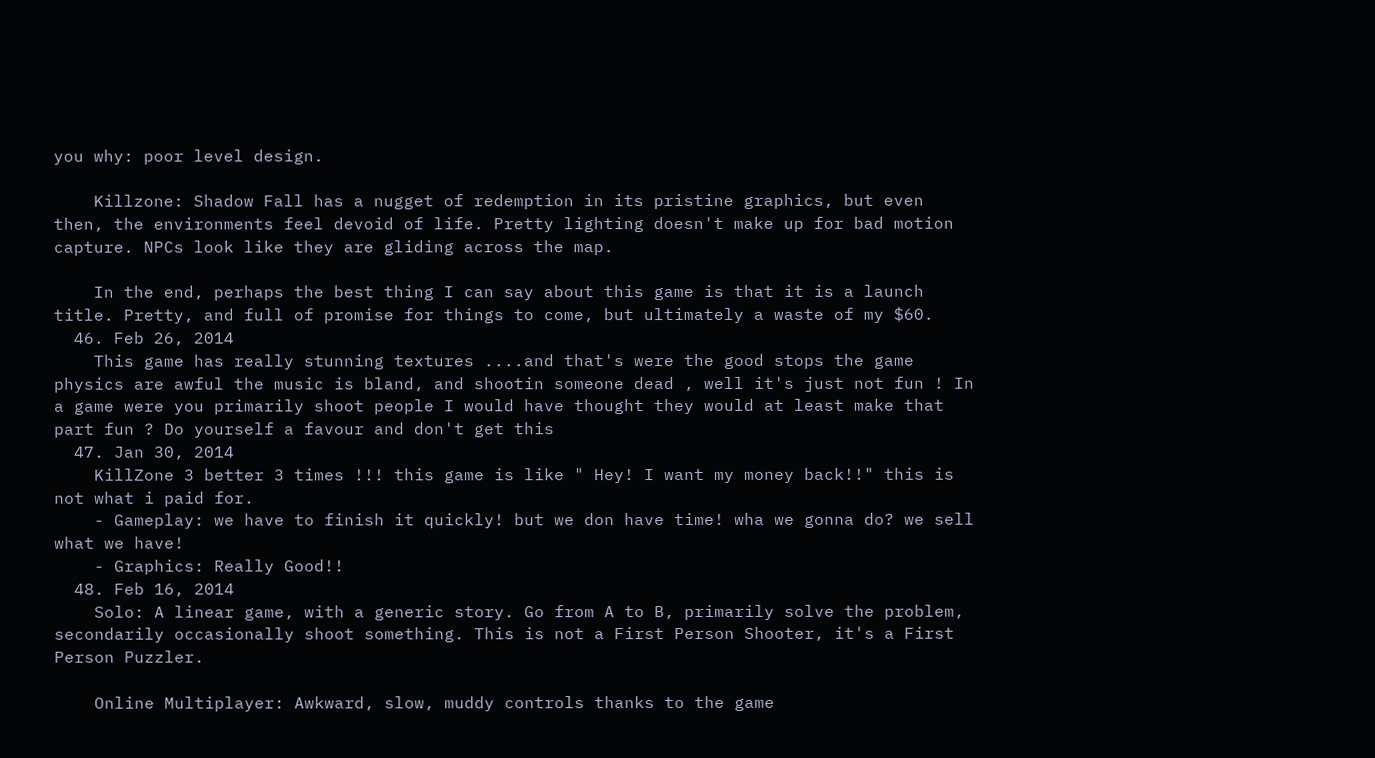you why: poor level design.

    Killzone: Shadow Fall has a nugget of redemption in its pristine graphics, but even then, the environments feel devoid of life. Pretty lighting doesn't make up for bad motion capture. NPCs look like they are gliding across the map.

    In the end, perhaps the best thing I can say about this game is that it is a launch title. Pretty, and full of promise for things to come, but ultimately a waste of my $60.
  46. Feb 26, 2014
    This game has really stunning textures ....and that's were the good stops the game physics are awful the music is bland, and shootin someone dead , well it's just not fun ! In a game were you primarily shoot people I would have thought they would at least make that part fun ? Do yourself a favour and don't get this
  47. Jan 30, 2014
    KillZone 3 better 3 times !!! this game is like " Hey! I want my money back!!" this is not what i paid for.
    - Gameplay: we have to finish it quickly! but we don have time! wha we gonna do? we sell what we have!
    - Graphics: Really Good!!
  48. Feb 16, 2014
    Solo: A linear game, with a generic story. Go from A to B, primarily solve the problem, secondarily occasionally shoot something. This is not a First Person Shooter, it's a First Person Puzzler.

    Online Multiplayer: Awkward, slow, muddy controls thanks to the game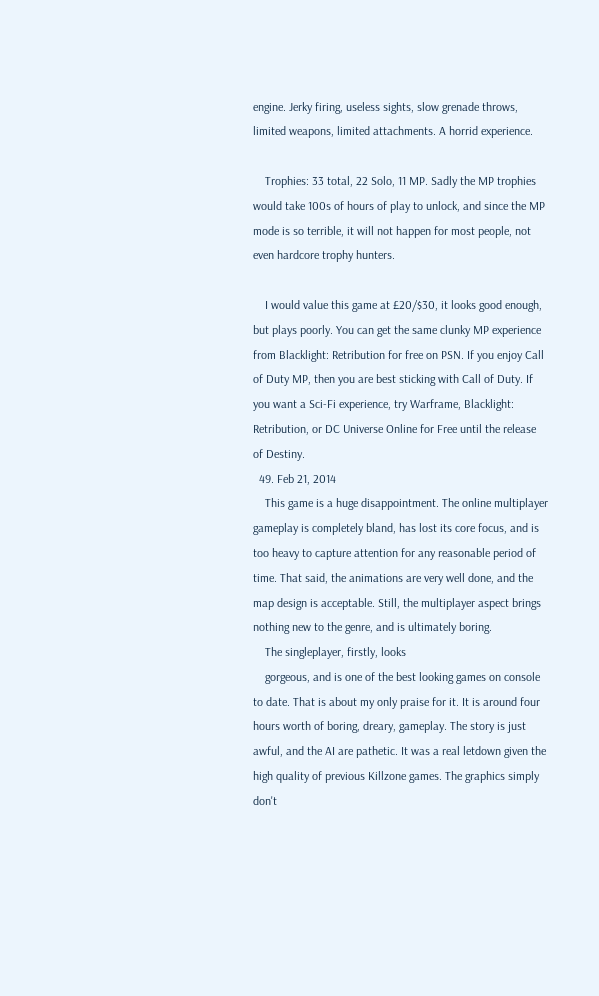engine. Jerky firing, useless sights, slow grenade throws, limited weapons, limited attachments. A horrid experience.

    Trophies: 33 total, 22 Solo, 11 MP. Sadly the MP trophies would take 100s of hours of play to unlock, and since the MP mode is so terrible, it will not happen for most people, not even hardcore trophy hunters.

    I would value this game at £20/$30, it looks good enough, but plays poorly. You can get the same clunky MP experience from Blacklight: Retribution for free on PSN. If you enjoy Call of Duty MP, then you are best sticking with Call of Duty. If you want a Sci-Fi experience, try Warframe, Blacklight: Retribution, or DC Universe Online for Free until the release of Destiny.
  49. Feb 21, 2014
    This game is a huge disappointment. The online multiplayer gameplay is completely bland, has lost its core focus, and is too heavy to capture attention for any reasonable period of time. That said, the animations are very well done, and the map design is acceptable. Still, the multiplayer aspect brings nothing new to the genre, and is ultimately boring.
    The singleplayer, firstly, looks
    gorgeous, and is one of the best looking games on console to date. That is about my only praise for it. It is around four hours worth of boring, dreary, gameplay. The story is just awful, and the AI are pathetic. It was a real letdown given the high quality of previous Killzone games. The graphics simply don't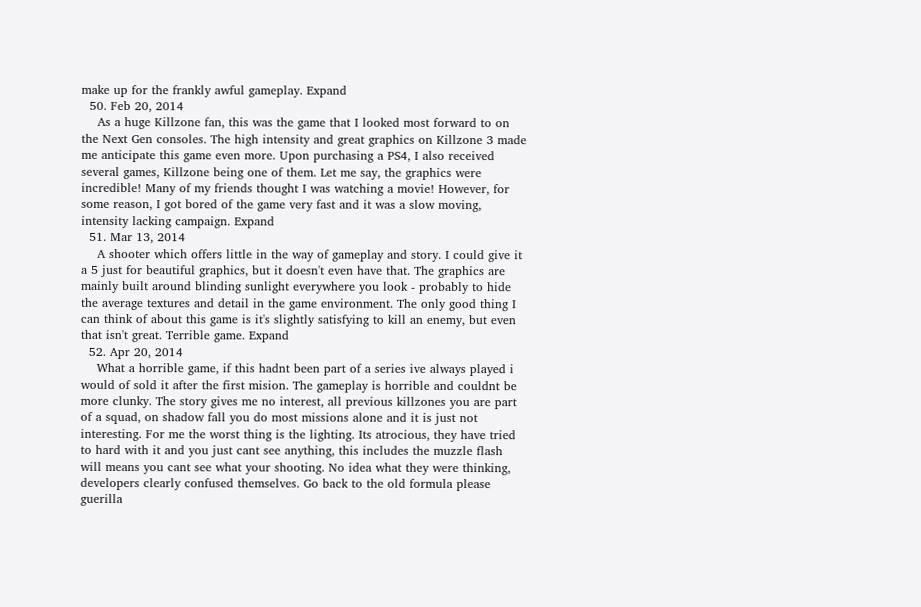make up for the frankly awful gameplay. Expand
  50. Feb 20, 2014
    As a huge Killzone fan, this was the game that I looked most forward to on the Next Gen consoles. The high intensity and great graphics on Killzone 3 made me anticipate this game even more. Upon purchasing a PS4, I also received several games, Killzone being one of them. Let me say, the graphics were incredible! Many of my friends thought I was watching a movie! However, for some reason, I got bored of the game very fast and it was a slow moving, intensity lacking campaign. Expand
  51. Mar 13, 2014
    A shooter which offers little in the way of gameplay and story. I could give it a 5 just for beautiful graphics, but it doesn't even have that. The graphics are mainly built around blinding sunlight everywhere you look - probably to hide the average textures and detail in the game environment. The only good thing I can think of about this game is it's slightly satisfying to kill an enemy, but even that isn't great. Terrible game. Expand
  52. Apr 20, 2014
    What a horrible game, if this hadnt been part of a series ive always played i would of sold it after the first mision. The gameplay is horrible and couldnt be more clunky. The story gives me no interest, all previous killzones you are part of a squad, on shadow fall you do most missions alone and it is just not interesting. For me the worst thing is the lighting. Its atrocious, they have tried to hard with it and you just cant see anything, this includes the muzzle flash will means you cant see what your shooting. No idea what they were thinking, developers clearly confused themselves. Go back to the old formula please guerilla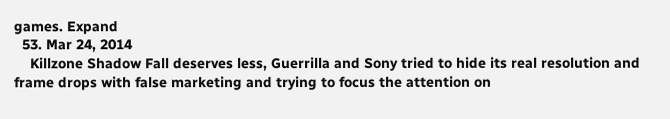games. Expand
  53. Mar 24, 2014
    Killzone Shadow Fall deserves less, Guerrilla and Sony tried to hide its real resolution and frame drops with false marketing and trying to focus the attention on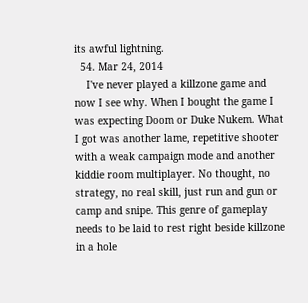its awful lightning.
  54. Mar 24, 2014
    I've never played a killzone game and now I see why. When I bought the game I was expecting Doom or Duke Nukem. What I got was another lame, repetitive shooter with a weak campaign mode and another kiddie room multiplayer. No thought, no strategy, no real skill, just run and gun or camp and snipe. This genre of gameplay needs to be laid to rest right beside killzone in a hole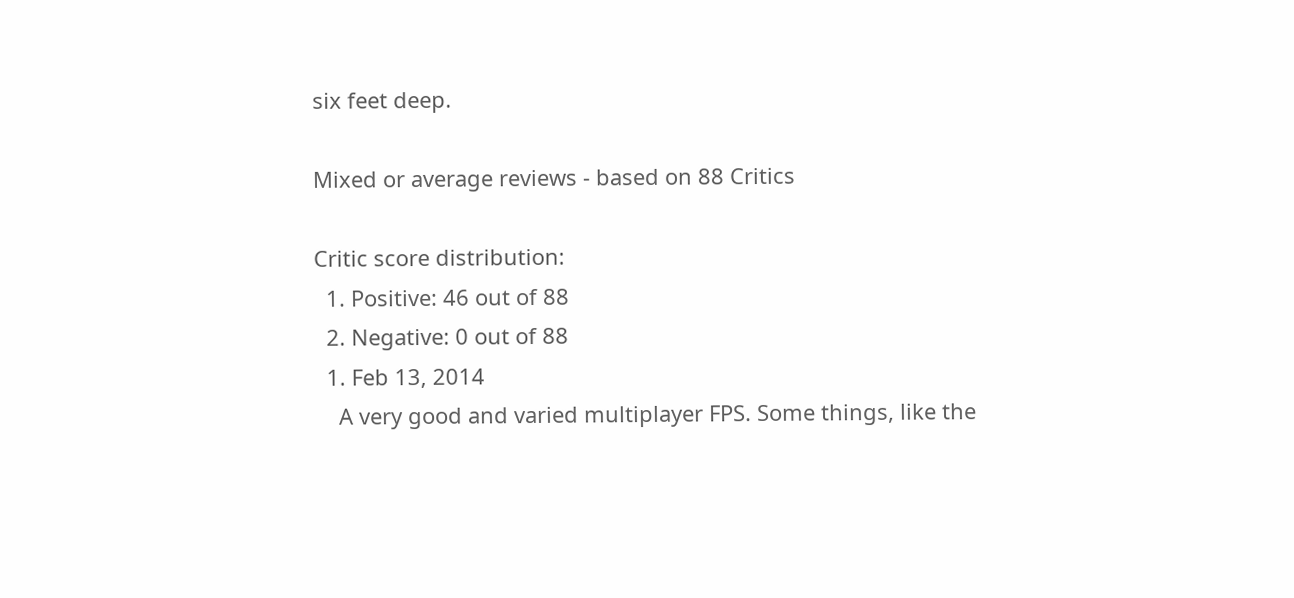six feet deep.

Mixed or average reviews - based on 88 Critics

Critic score distribution:
  1. Positive: 46 out of 88
  2. Negative: 0 out of 88
  1. Feb 13, 2014
    A very good and varied multiplayer FPS. Some things, like the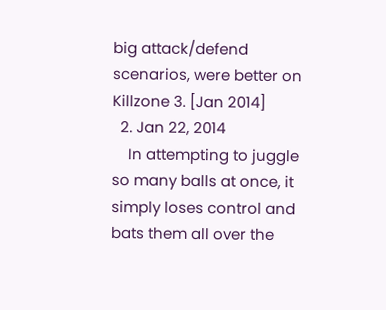big attack/defend scenarios, were better on Killzone 3. [Jan 2014]
  2. Jan 22, 2014
    In attempting to juggle so many balls at once, it simply loses control and bats them all over the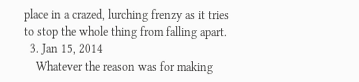place in a crazed, lurching frenzy as it tries to stop the whole thing from falling apart.
  3. Jan 15, 2014
    Whatever the reason was for making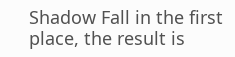Shadow Fall in the first place, the result is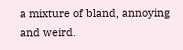a mixture of bland, annoying and weird.